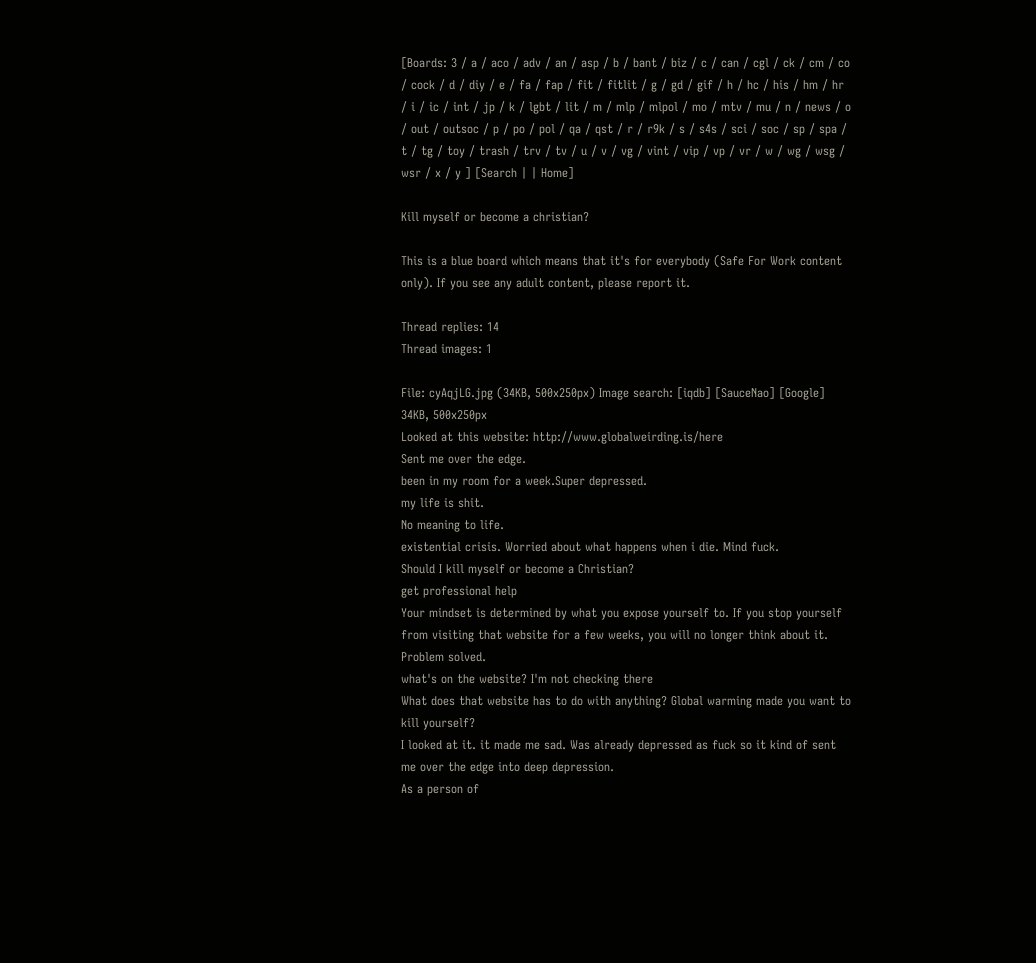[Boards: 3 / a / aco / adv / an / asp / b / bant / biz / c / can / cgl / ck / cm / co / cock / d / diy / e / fa / fap / fit / fitlit / g / gd / gif / h / hc / his / hm / hr / i / ic / int / jp / k / lgbt / lit / m / mlp / mlpol / mo / mtv / mu / n / news / o / out / outsoc / p / po / pol / qa / qst / r / r9k / s / s4s / sci / soc / sp / spa / t / tg / toy / trash / trv / tv / u / v / vg / vint / vip / vp / vr / w / wg / wsg / wsr / x / y ] [Search | | Home]

Kill myself or become a christian?

This is a blue board which means that it's for everybody (Safe For Work content only). If you see any adult content, please report it.

Thread replies: 14
Thread images: 1

File: cyAqjLG.jpg (34KB, 500x250px) Image search: [iqdb] [SauceNao] [Google]
34KB, 500x250px
Looked at this website: http://www.globalweirding.is/here
Sent me over the edge.
been in my room for a week.Super depressed.
my life is shit.
No meaning to life.
existential crisis. Worried about what happens when i die. Mind fuck.
Should I kill myself or become a Christian?
get professional help
Your mindset is determined by what you expose yourself to. If you stop yourself from visiting that website for a few weeks, you will no longer think about it. Problem solved.
what's on the website? I'm not checking there
What does that website has to do with anything? Global warming made you want to kill yourself?
I looked at it. it made me sad. Was already depressed as fuck so it kind of sent me over the edge into deep depression.
As a person of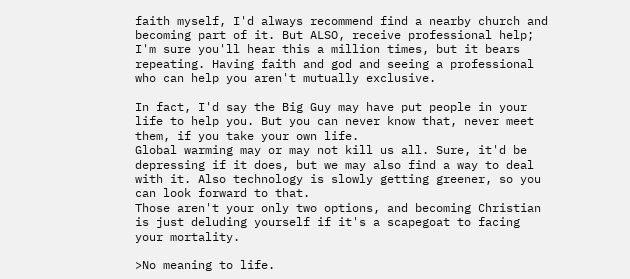faith myself, I'd always recommend find a nearby church and becoming part of it. But ALSO, receive professional help; I'm sure you'll hear this a million times, but it bears repeating. Having faith and god and seeing a professional who can help you aren't mutually exclusive.

In fact, I'd say the Big Guy may have put people in your life to help you. But you can never know that, never meet them, if you take your own life.
Global warming may or may not kill us all. Sure, it'd be depressing if it does, but we may also find a way to deal with it. Also technology is slowly getting greener, so you can look forward to that.
Those aren't your only two options, and becoming Christian is just deluding yourself if it's a scapegoat to facing your mortality.

>No meaning to life.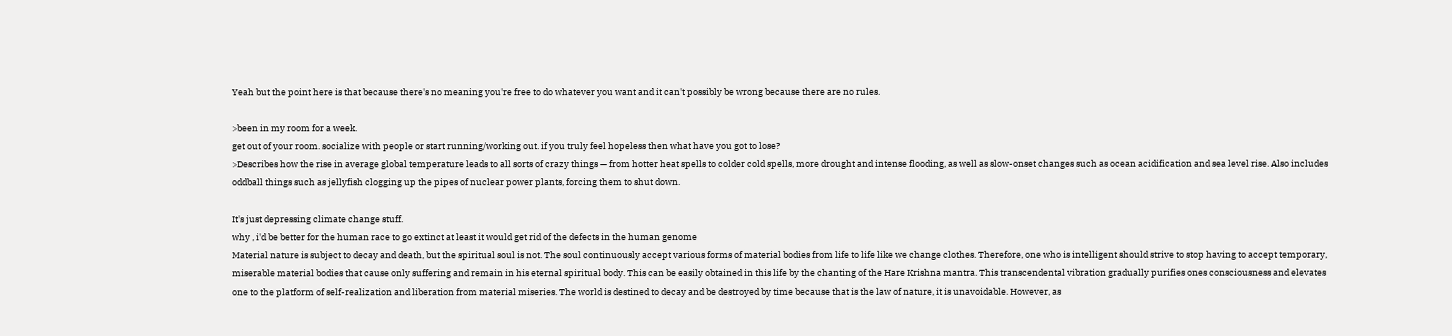Yeah but the point here is that because there's no meaning you're free to do whatever you want and it can't possibly be wrong because there are no rules.

>been in my room for a week.
get out of your room. socialize with people or start running/working out. if you truly feel hopeless then what have you got to lose?
>Describes how the rise in average global temperature leads to all sorts of crazy things — from hotter heat spells to colder cold spells, more drought and intense flooding, as well as slow-onset changes such as ocean acidification and sea level rise. Also includes oddball things such as jellyfish clogging up the pipes of nuclear power plants, forcing them to shut down.

It's just depressing climate change stuff.
why , i'd be better for the human race to go extinct at least it would get rid of the defects in the human genome
Material nature is subject to decay and death, but the spiritual soul is not. The soul continuously accept various forms of material bodies from life to life like we change clothes. Therefore, one who is intelligent should strive to stop having to accept temporary, miserable material bodies that cause only suffering and remain in his eternal spiritual body. This can be easily obtained in this life by the chanting of the Hare Krishna mantra. This transcendental vibration gradually purifies ones consciousness and elevates one to the platform of self-realization and liberation from material miseries. The world is destined to decay and be destroyed by time because that is the law of nature, it is unavoidable. However, as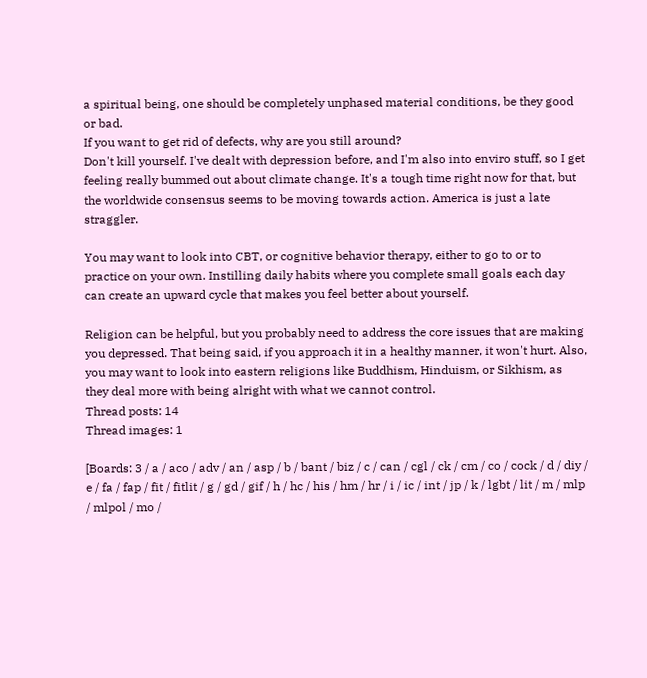a spiritual being, one should be completely unphased material conditions, be they good or bad.
If you want to get rid of defects, why are you still around?
Don't kill yourself. I've dealt with depression before, and I'm also into enviro stuff, so I get feeling really bummed out about climate change. It's a tough time right now for that, but the worldwide consensus seems to be moving towards action. America is just a late straggler.

You may want to look into CBT, or cognitive behavior therapy, either to go to or to practice on your own. Instilling daily habits where you complete small goals each day can create an upward cycle that makes you feel better about yourself.

Religion can be helpful, but you probably need to address the core issues that are making you depressed. That being said, if you approach it in a healthy manner, it won't hurt. Also, you may want to look into eastern religions like Buddhism, Hinduism, or Sikhism, as they deal more with being alright with what we cannot control.
Thread posts: 14
Thread images: 1

[Boards: 3 / a / aco / adv / an / asp / b / bant / biz / c / can / cgl / ck / cm / co / cock / d / diy / e / fa / fap / fit / fitlit / g / gd / gif / h / hc / his / hm / hr / i / ic / int / jp / k / lgbt / lit / m / mlp / mlpol / mo /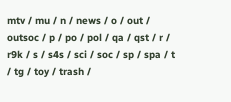mtv / mu / n / news / o / out / outsoc / p / po / pol / qa / qst / r / r9k / s / s4s / sci / soc / sp / spa / t / tg / toy / trash /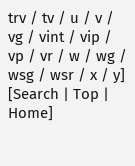trv / tv / u / v / vg / vint / vip / vp / vr / w / wg / wsg / wsr / x / y] [Search | Top | Home]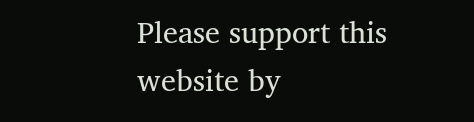Please support this website by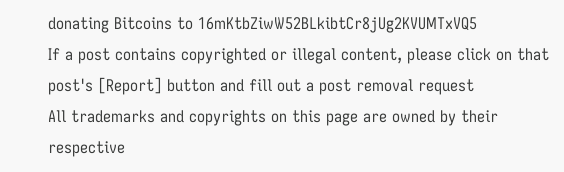donating Bitcoins to 16mKtbZiwW52BLkibtCr8jUg2KVUMTxVQ5
If a post contains copyrighted or illegal content, please click on that post's [Report] button and fill out a post removal request
All trademarks and copyrights on this page are owned by their respective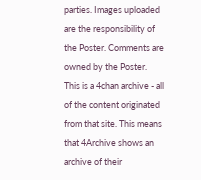parties. Images uploaded are the responsibility of the Poster. Comments are owned by the Poster.
This is a 4chan archive - all of the content originated from that site. This means that 4Archive shows an archive of their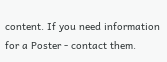content. If you need information for a Poster - contact them.